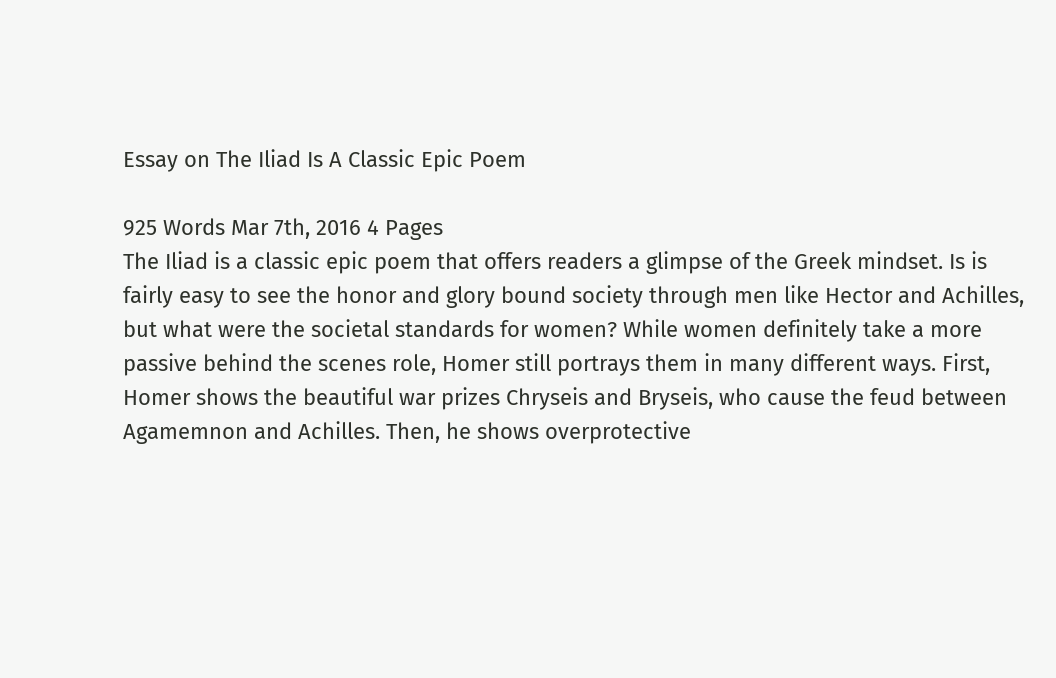Essay on The Iliad Is A Classic Epic Poem

925 Words Mar 7th, 2016 4 Pages
The Iliad is a classic epic poem that offers readers a glimpse of the Greek mindset. Is is fairly easy to see the honor and glory bound society through men like Hector and Achilles, but what were the societal standards for women? While women definitely take a more passive behind the scenes role, Homer still portrays them in many different ways. First, Homer shows the beautiful war prizes Chryseis and Bryseis, who cause the feud between Agamemnon and Achilles. Then, he shows overprotective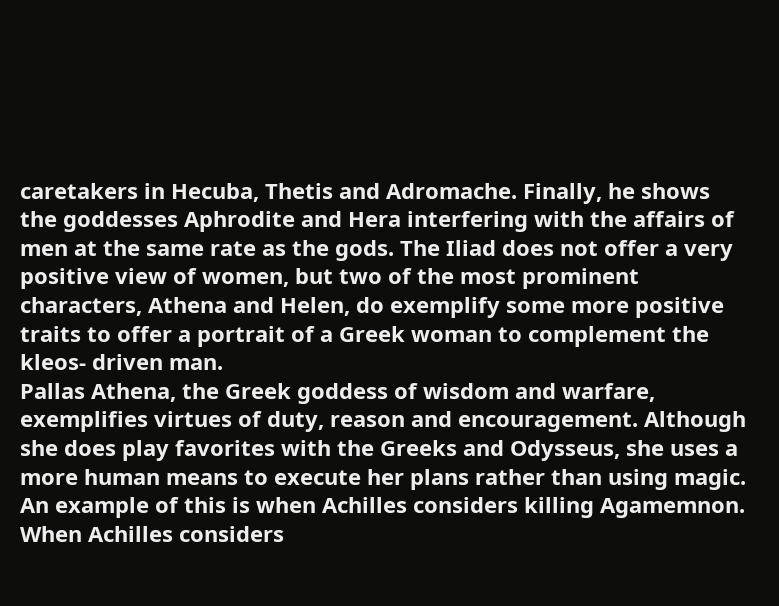caretakers in Hecuba, Thetis and Adromache. Finally, he shows the goddesses Aphrodite and Hera interfering with the affairs of men at the same rate as the gods. The Iliad does not offer a very positive view of women, but two of the most prominent characters, Athena and Helen, do exemplify some more positive traits to offer a portrait of a Greek woman to complement the kleos- driven man.
Pallas Athena, the Greek goddess of wisdom and warfare, exemplifies virtues of duty, reason and encouragement. Although she does play favorites with the Greeks and Odysseus, she uses a more human means to execute her plans rather than using magic. An example of this is when Achilles considers killing Agamemnon. When Achilles considers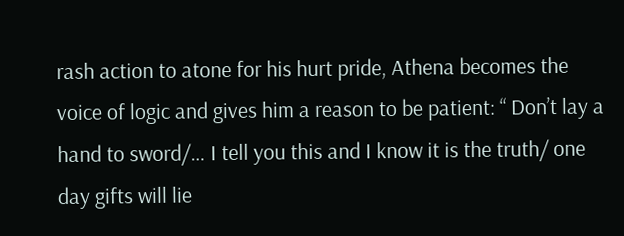rash action to atone for his hurt pride, Athena becomes the voice of logic and gives him a reason to be patient: “ Don’t lay a hand to sword/… I tell you this and I know it is the truth/ one day gifts will lie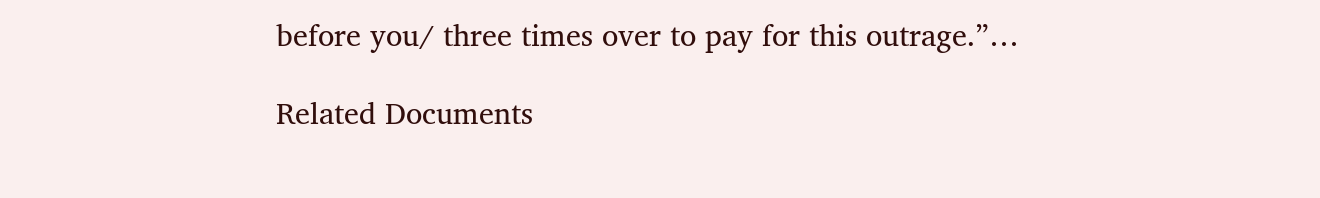before you/ three times over to pay for this outrage.”…

Related Documents